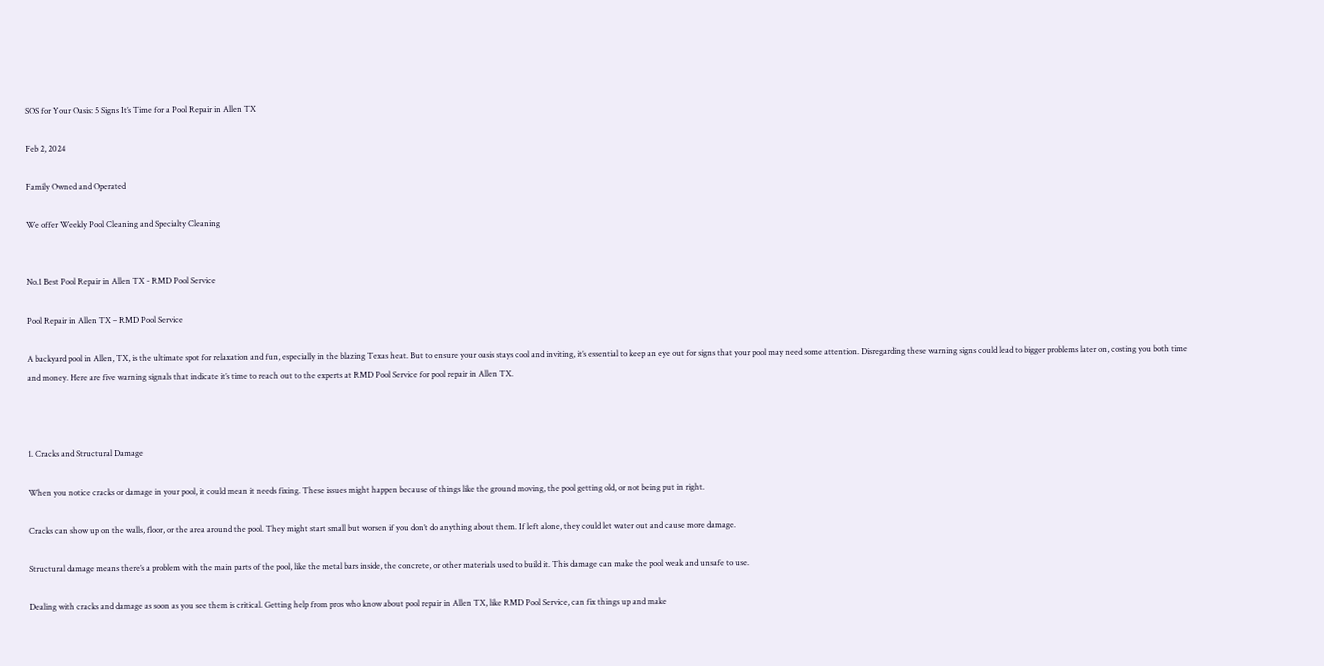SOS for Your Oasis: 5 Signs It’s Time for a Pool Repair in Allen TX

Feb 2, 2024

Family Owned and Operated

We offer Weekly Pool Cleaning and Specialty Cleaning


No.1 Best Pool Repair in Allen TX - RMD Pool Service

Pool Repair in Allen TX – RMD Pool Service

A backyard pool in Allen, TX, is the ultimate spot for relaxation and fun, especially in the blazing Texas heat. But to ensure your oasis stays cool and inviting, it’s essential to keep an eye out for signs that your pool may need some attention. Disregarding these warning signs could lead to bigger problems later on, costing you both time and money. Here are five warning signals that indicate it’s time to reach out to the experts at RMD Pool Service for pool repair in Allen TX.



1. Cracks and Structural Damage

When you notice cracks or damage in your pool, it could mean it needs fixing. These issues might happen because of things like the ground moving, the pool getting old, or not being put in right.

Cracks can show up on the walls, floor, or the area around the pool. They might start small but worsen if you don’t do anything about them. If left alone, they could let water out and cause more damage.

Structural damage means there’s a problem with the main parts of the pool, like the metal bars inside, the concrete, or other materials used to build it. This damage can make the pool weak and unsafe to use.

Dealing with cracks and damage as soon as you see them is critical. Getting help from pros who know about pool repair in Allen TX, like RMD Pool Service, can fix things up and make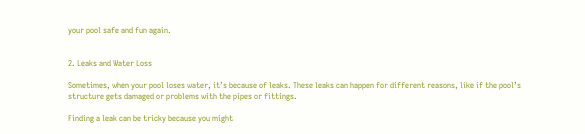your pool safe and fun again.


2. Leaks and Water Loss

Sometimes, when your pool loses water, it’s because of leaks. These leaks can happen for different reasons, like if the pool’s structure gets damaged or problems with the pipes or fittings.

Finding a leak can be tricky because you might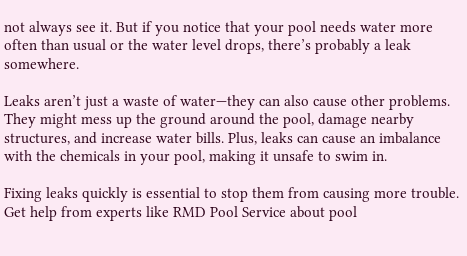not always see it. But if you notice that your pool needs water more often than usual or the water level drops, there’s probably a leak somewhere.

Leaks aren’t just a waste of water—they can also cause other problems. They might mess up the ground around the pool, damage nearby structures, and increase water bills. Plus, leaks can cause an imbalance with the chemicals in your pool, making it unsafe to swim in.

Fixing leaks quickly is essential to stop them from causing more trouble. Get help from experts like RMD Pool Service about pool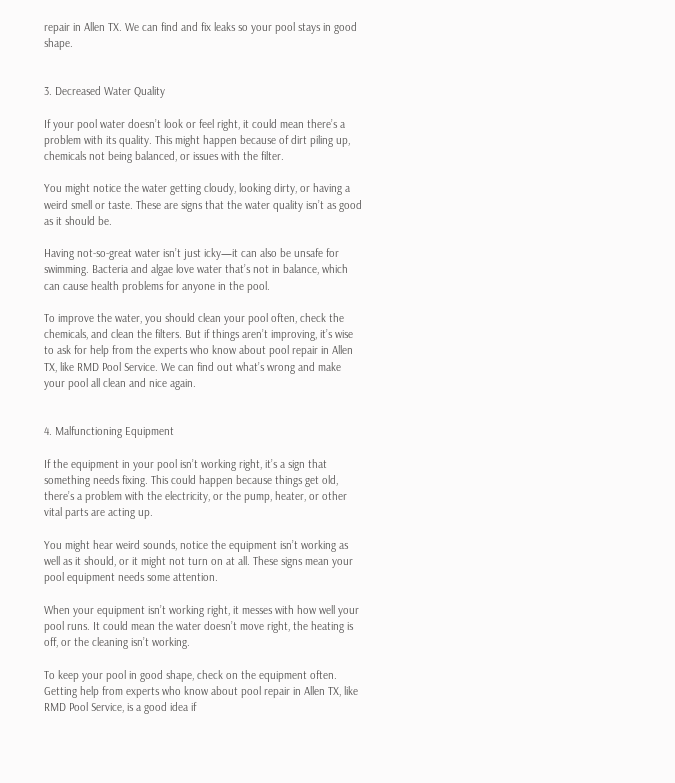repair in Allen TX. We can find and fix leaks so your pool stays in good shape.


3. Decreased Water Quality

If your pool water doesn’t look or feel right, it could mean there’s a problem with its quality. This might happen because of dirt piling up, chemicals not being balanced, or issues with the filter.

You might notice the water getting cloudy, looking dirty, or having a weird smell or taste. These are signs that the water quality isn’t as good as it should be.

Having not-so-great water isn’t just icky—it can also be unsafe for swimming. Bacteria and algae love water that’s not in balance, which can cause health problems for anyone in the pool.

To improve the water, you should clean your pool often, check the chemicals, and clean the filters. But if things aren’t improving, it’s wise to ask for help from the experts who know about pool repair in Allen TX, like RMD Pool Service. We can find out what’s wrong and make your pool all clean and nice again.


4. Malfunctioning Equipment

If the equipment in your pool isn’t working right, it’s a sign that something needs fixing. This could happen because things get old, there’s a problem with the electricity, or the pump, heater, or other vital parts are acting up.

You might hear weird sounds, notice the equipment isn’t working as well as it should, or it might not turn on at all. These signs mean your pool equipment needs some attention.

When your equipment isn’t working right, it messes with how well your pool runs. It could mean the water doesn’t move right, the heating is off, or the cleaning isn’t working.

To keep your pool in good shape, check on the equipment often. Getting help from experts who know about pool repair in Allen TX, like RMD Pool Service, is a good idea if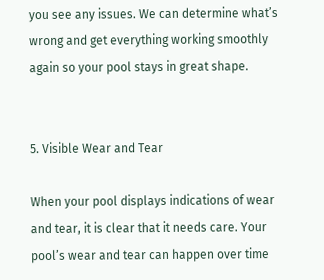you see any issues. We can determine what’s wrong and get everything working smoothly again so your pool stays in great shape.


5. Visible Wear and Tear

When your pool displays indications of wear and tear, it is clear that it needs care. Your pool’s wear and tear can happen over time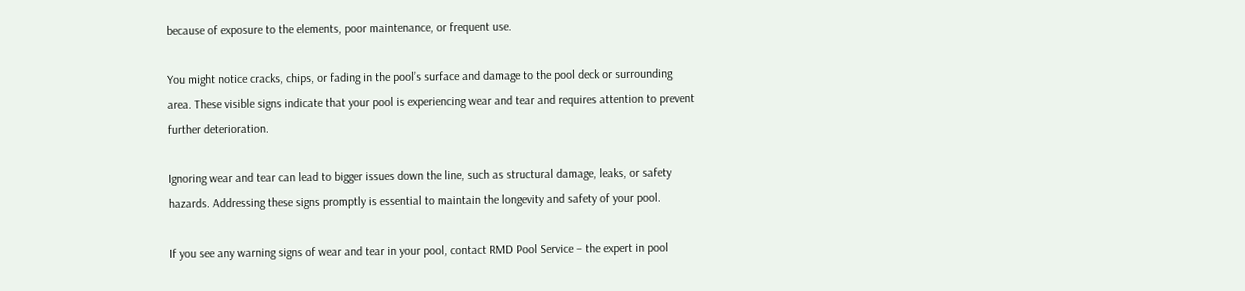because of exposure to the elements, poor maintenance, or frequent use.

You might notice cracks, chips, or fading in the pool’s surface and damage to the pool deck or surrounding area. These visible signs indicate that your pool is experiencing wear and tear and requires attention to prevent further deterioration.

Ignoring wear and tear can lead to bigger issues down the line, such as structural damage, leaks, or safety hazards. Addressing these signs promptly is essential to maintain the longevity and safety of your pool.

If you see any warning signs of wear and tear in your pool, contact RMD Pool Service – the expert in pool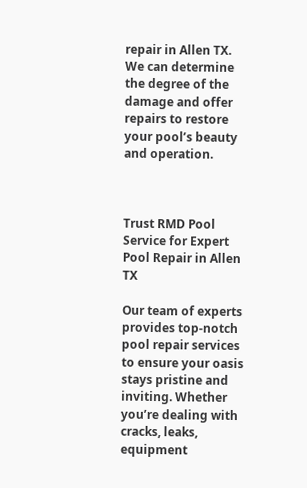repair in Allen TX. We can determine the degree of the damage and offer repairs to restore your pool’s beauty and operation.



Trust RMD Pool Service for Expert Pool Repair in Allen TX

Our team of experts provides top-notch pool repair services to ensure your oasis stays pristine and inviting. Whether you’re dealing with cracks, leaks, equipment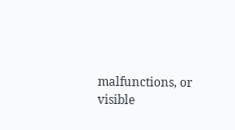malfunctions, or visible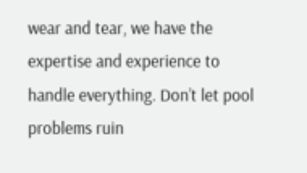wear and tear, we have the expertise and experience to handle everything. Don’t let pool problems ruin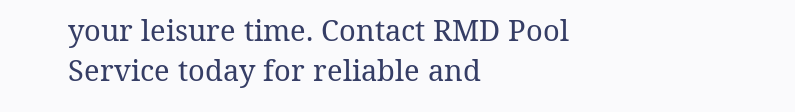your leisure time. Contact RMD Pool Service today for reliable and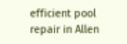efficient pool repair in Allen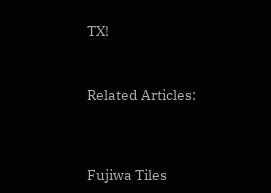TX!



Related Articles:




Fujiwa Tiles